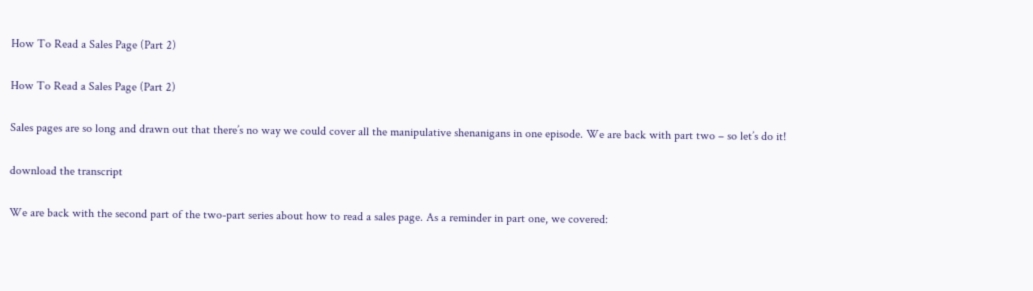How To Read a Sales Page (Part 2)

How To Read a Sales Page (Part 2)

Sales pages are so long and drawn out that there’s no way we could cover all the manipulative shenanigans in one episode. We are back with part two – so let’s do it!

download the transcript

We are back with the second part of the two-part series about how to read a sales page. As a reminder in part one, we covered: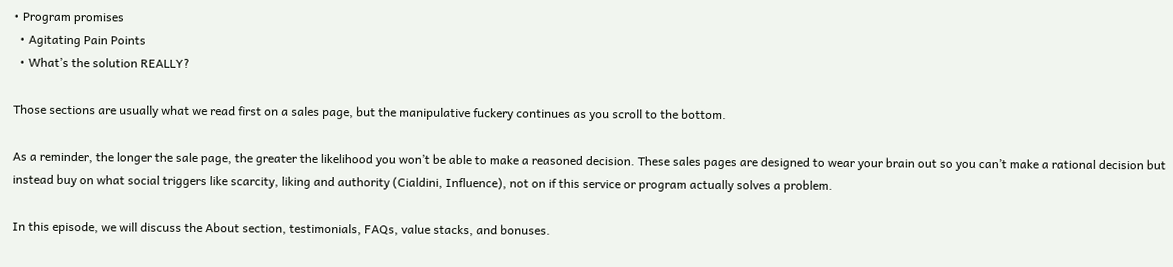• Program promises
  • Agitating Pain Points
  • What’s the solution REALLY?

Those sections are usually what we read first on a sales page, but the manipulative fuckery continues as you scroll to the bottom.

As a reminder, the longer the sale page, the greater the likelihood you won’t be able to make a reasoned decision. These sales pages are designed to wear your brain out so you can’t make a rational decision but instead buy on what social triggers like scarcity, liking and authority (Cialdini, Influence), not on if this service or program actually solves a problem.

In this episode, we will discuss the About section, testimonials, FAQs, value stacks, and bonuses.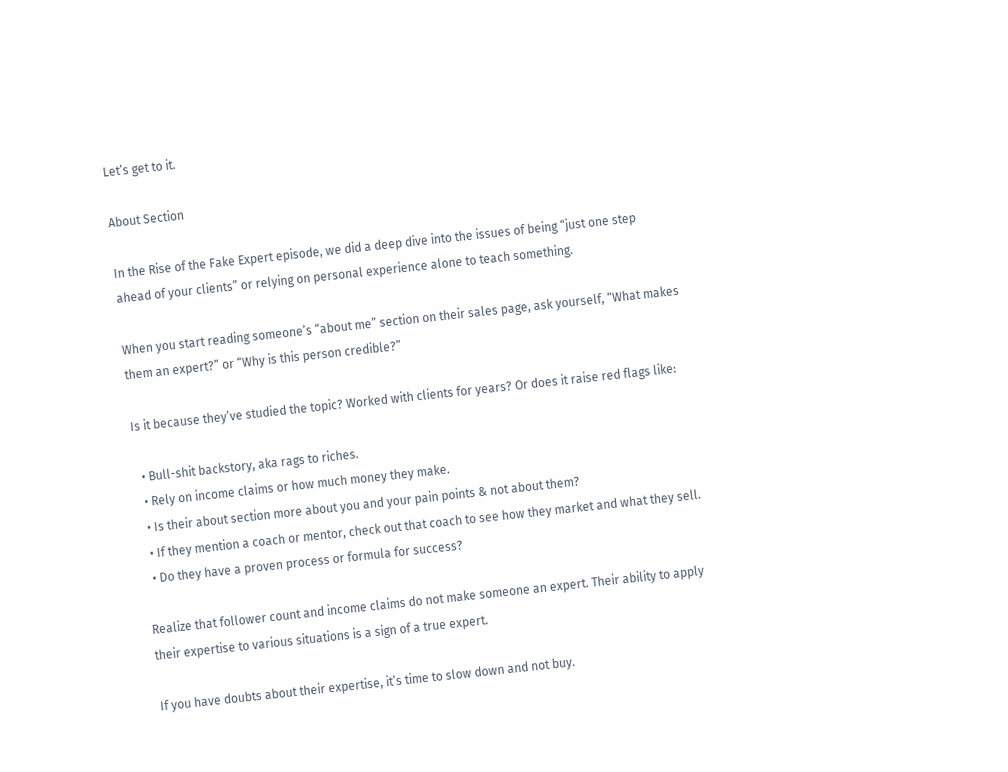Let’s get to it.

About Section

In the Rise of the Fake Expert episode, we did a deep dive into the issues of being “just one step ahead of your clients” or relying on personal experience alone to teach something.

When you start reading someone’s “about me” section on their sales page, ask yourself, “What makes them an expert?” or “Why is this person credible?”

Is it because they’ve studied the topic? Worked with clients for years? Or does it raise red flags like:

  • Bull-shit backstory, aka rags to riches.
  • Rely on income claims or how much money they make.
  • Is their about section more about you and your pain points & not about them?
  • If they mention a coach or mentor, check out that coach to see how they market and what they sell.
  • Do they have a proven process or formula for success?

Realize that follower count and income claims do not make someone an expert. Their ability to apply their expertise to various situations is a sign of a true expert.

If you have doubts about their expertise, it’s time to slow down and not buy.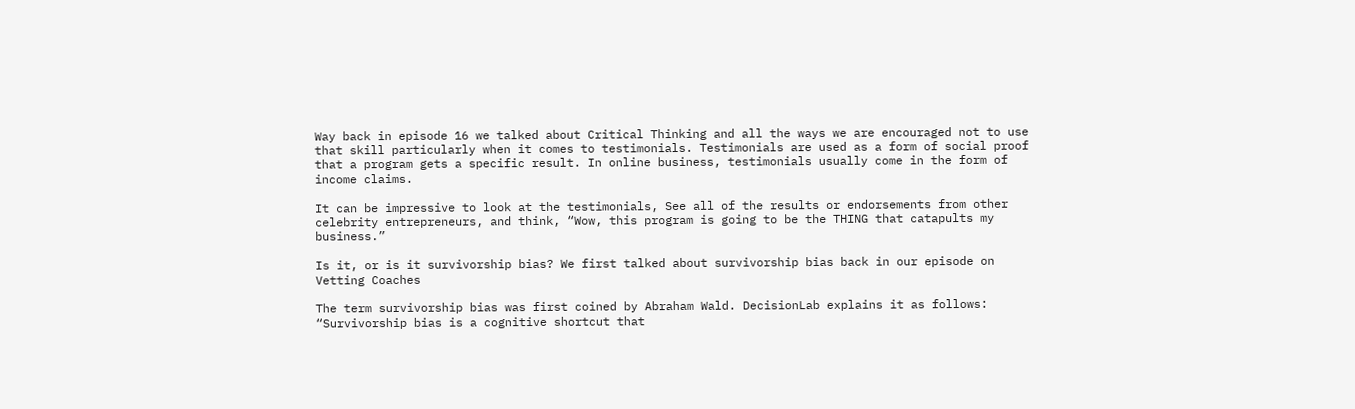Way back in episode 16 we talked about Critical Thinking and all the ways we are encouraged not to use that skill particularly when it comes to testimonials. Testimonials are used as a form of social proof that a program gets a specific result. In online business, testimonials usually come in the form of income claims.

It can be impressive to look at the testimonials, See all of the results or endorsements from other celebrity entrepreneurs, and think, “Wow, this program is going to be the THING that catapults my business.”

Is it, or is it survivorship bias? We first talked about survivorship bias back in our episode on Vetting Coaches

The term survivorship bias was first coined by Abraham Wald. DecisionLab explains it as follows: “Survivorship bias is a cognitive shortcut that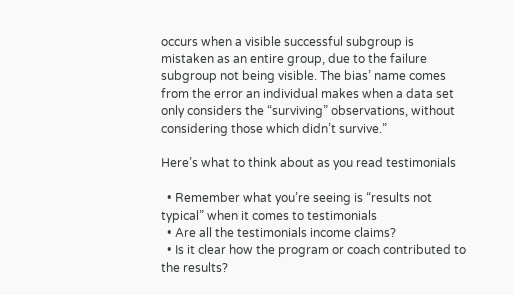occurs when a visible successful subgroup is mistaken as an entire group, due to the failure subgroup not being visible. The bias’ name comes from the error an individual makes when a data set only considers the “surviving” observations, without considering those which didn’t survive.”

Here’s what to think about as you read testimonials

  • Remember what you’re seeing is “results not typical” when it comes to testimonials
  • Are all the testimonials income claims?
  • Is it clear how the program or coach contributed to the results?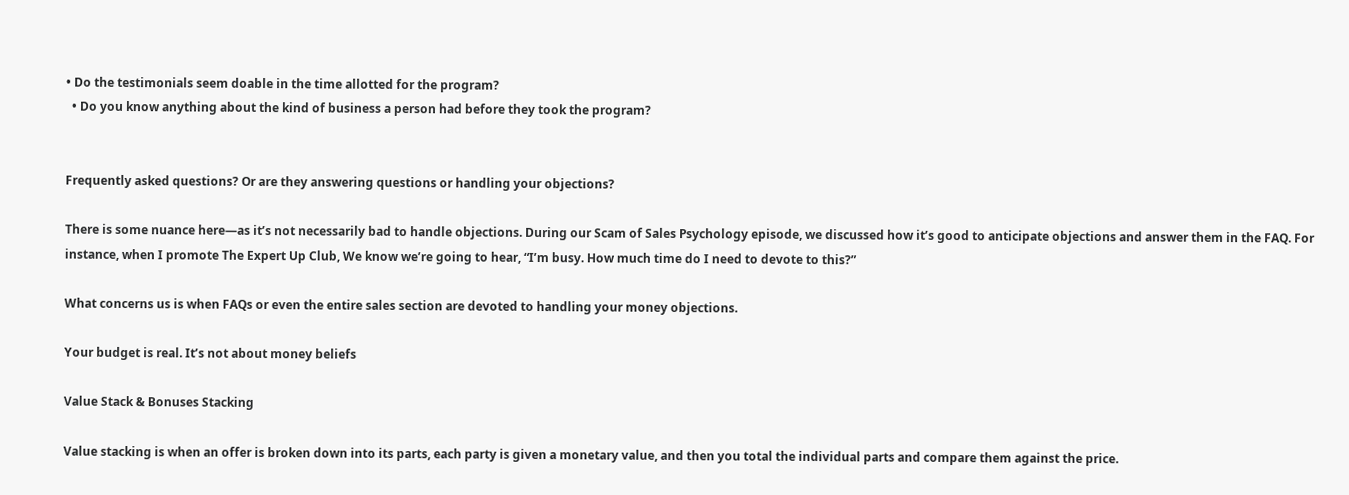• Do the testimonials seem doable in the time allotted for the program?
  • Do you know anything about the kind of business a person had before they took the program?


Frequently asked questions? Or are they answering questions or handling your objections?

There is some nuance here—as it’s not necessarily bad to handle objections. During our Scam of Sales Psychology episode, we discussed how it’s good to anticipate objections and answer them in the FAQ. For instance, when I promote The Expert Up Club, We know we’re going to hear, “I’m busy. How much time do I need to devote to this?”

What concerns us is when FAQs or even the entire sales section are devoted to handling your money objections.

Your budget is real. It’s not about money beliefs

Value Stack & Bonuses Stacking

Value stacking is when an offer is broken down into its parts, each party is given a monetary value, and then you total the individual parts and compare them against the price.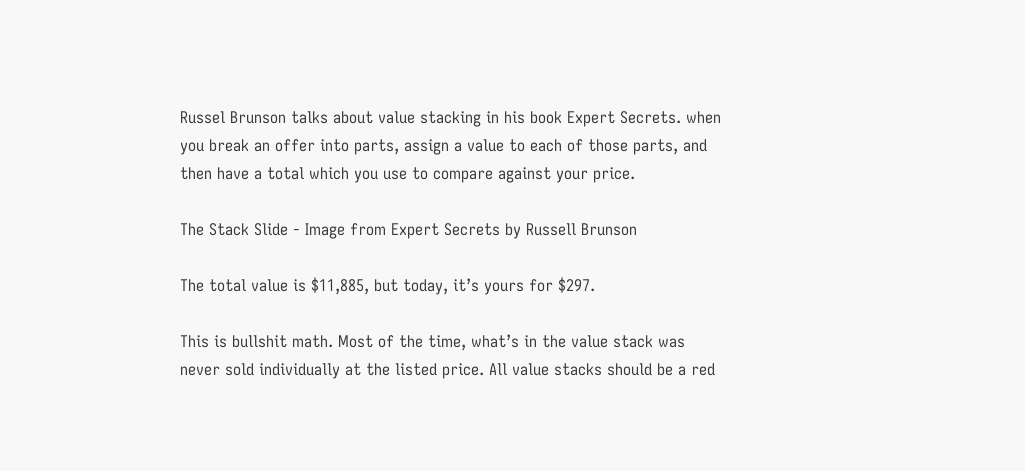Russel Brunson talks about value stacking in his book Expert Secrets. when you break an offer into parts, assign a value to each of those parts, and then have a total which you use to compare against your price.

The Stack Slide - Image from Expert Secrets by Russell Brunson

The total value is $11,885, but today, it’s yours for $297.

This is bullshit math. Most of the time, what’s in the value stack was never sold individually at the listed price. All value stacks should be a red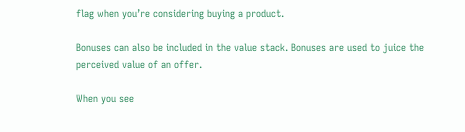flag when you’re considering buying a product.

Bonuses can also be included in the value stack. Bonuses are used to juice the perceived value of an offer.

When you see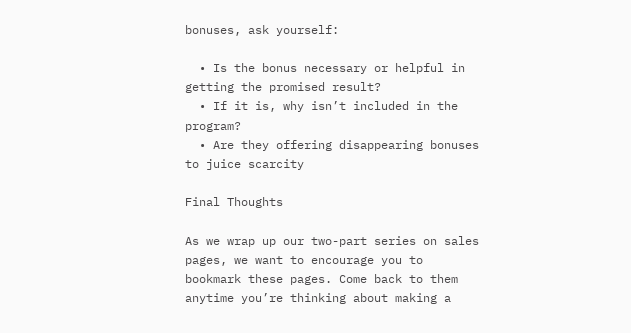bonuses, ask yourself:

  • Is the bonus necessary or helpful in getting the promised result?
  • If it is, why isn’t included in the program?
  • Are they offering disappearing bonuses to juice scarcity

Final Thoughts

As we wrap up our two-part series on sales pages, we want to encourage you to bookmark these pages. Come back to them anytime you’re thinking about making a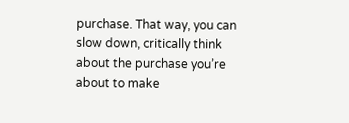purchase. That way, you can slow down, critically think about the purchase you’re about to make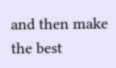and then make the best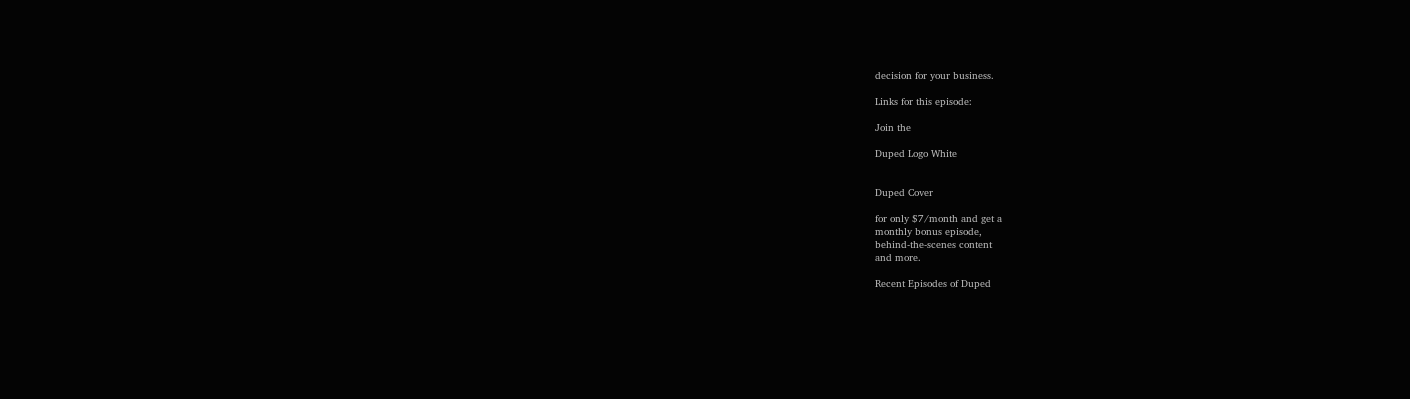decision for your business.

Links for this episode:

Join the

Duped Logo White


Duped Cover

for only $7/month and get a
monthly bonus episode,
behind-the-scenes content
and more.

Recent Episodes of Duped